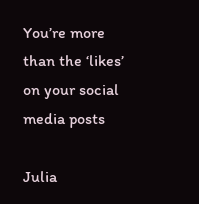You’re more than the ‘likes’ on your social media posts

Julia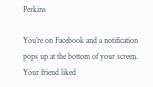Perkins

You’re on Facebook and a notification pops up at the bottom of your screen. Your friend liked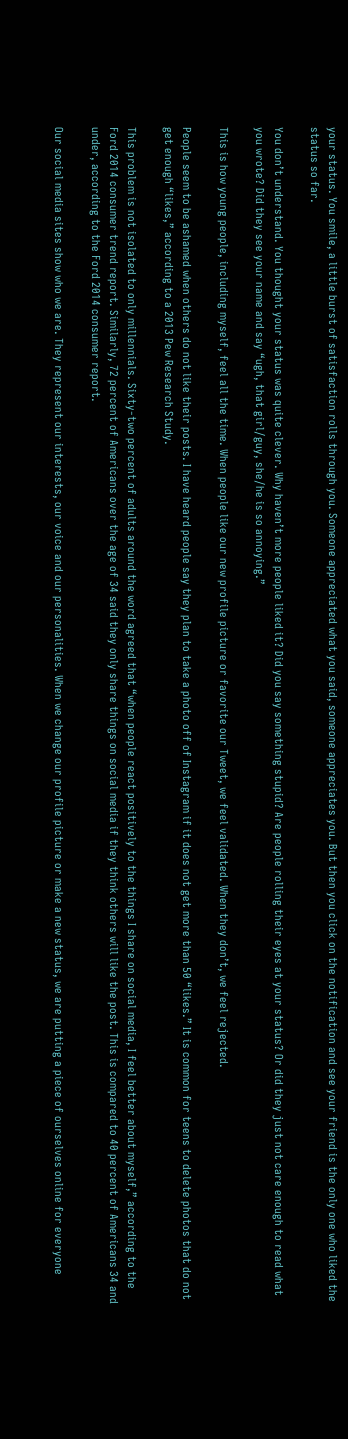your status. You smile, a little burst of satisfaction rolls through you. Someone appreciated what you said, someone appreciates you. But then you click on the notification and see your friend is the only one who liked the status so far.

You don’t understand. You thought your status was quite clever. Why haven’t more people liked it? Did you say something stupid? Are people rolling their eyes at your status? Or did they just not care enough to read what you wrote? Did they see your name and say “ugh, that girl/guy, she/he is so annoying.”

This is how young people, including myself, feel all the time. When people like our new profile picture or favorite our Tweet, we feel validated. When they don’t, we feel rejected.

People seem to be ashamed when others do not like their posts. I have heard people say they plan to take a photo off of Instagram if it does not get more than 50 “likes.” It is common for teens to delete photos that do not get enough “likes,” according to a 2013 Pew Research Study.

This problem is not isolated to only millennials. Sixty-two percent of adults around the word agreed that “when people react positively to the things I share on social media, I feel better about myself,” according to the Ford 2014 consumer trend report. Similarly, 72 percent of Americans over the age of 34 said they only share things on social media if they think others will like the post. This is compared to 40 percent of Americans 34 and under, according to the Ford 2014 consumer report.

Our social media sites show who we are. They represent our interests, our voice and our personalities. When we change our profile picture or make a new status, we are putting a piece of ourselves online for everyone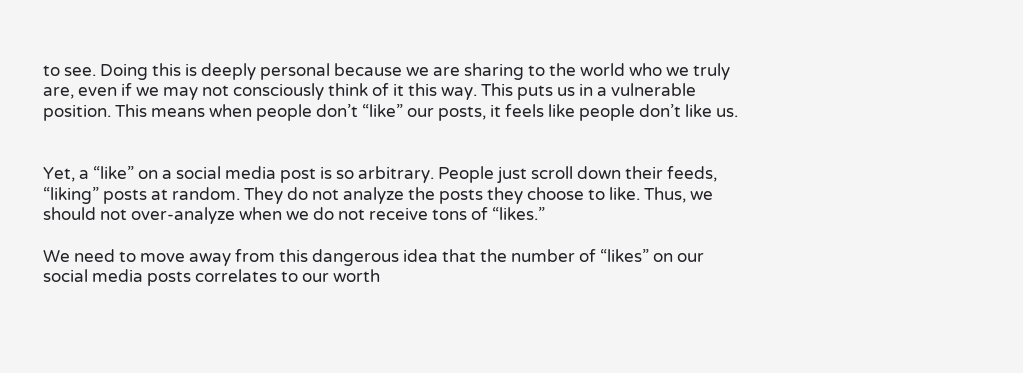to see. Doing this is deeply personal because we are sharing to the world who we truly are, even if we may not consciously think of it this way. This puts us in a vulnerable position. This means when people don’t “like” our posts, it feels like people don’t like us.


Yet, a “like” on a social media post is so arbitrary. People just scroll down their feeds, “liking” posts at random. They do not analyze the posts they choose to like. Thus, we should not over-analyze when we do not receive tons of “likes.”

We need to move away from this dangerous idea that the number of “likes” on our social media posts correlates to our worth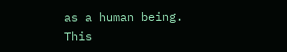as a human being. This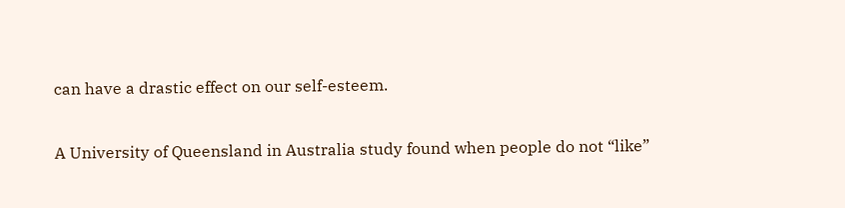can have a drastic effect on our self-esteem.

A University of Queensland in Australia study found when people do not “like”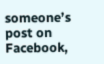someone’s post on Facebook,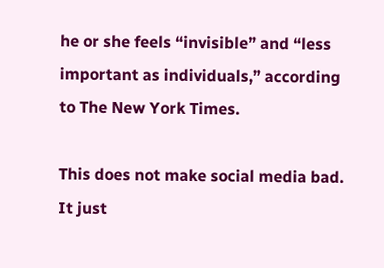he or she feels “invisible” and “less important as individuals,” according to The New York Times.

This does not make social media bad. It just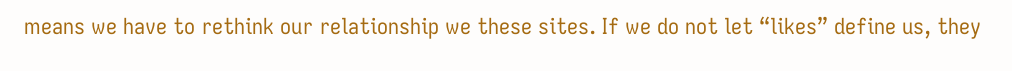means we have to rethink our relationship we these sites. If we do not let “likes” define us, they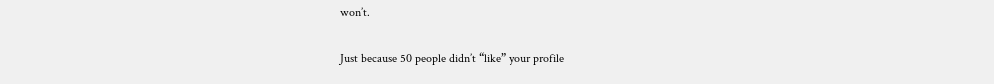won’t.

Just because 50 people didn’t “like” your profile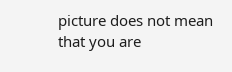picture does not mean that you are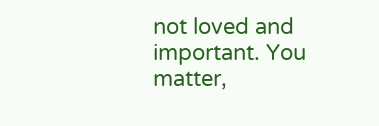not loved and important. You matter,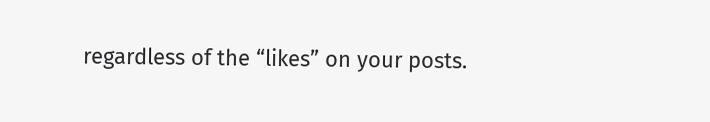regardless of the “likes” on your posts.